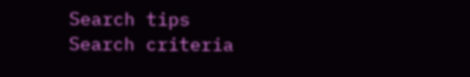Search tips
Search criteria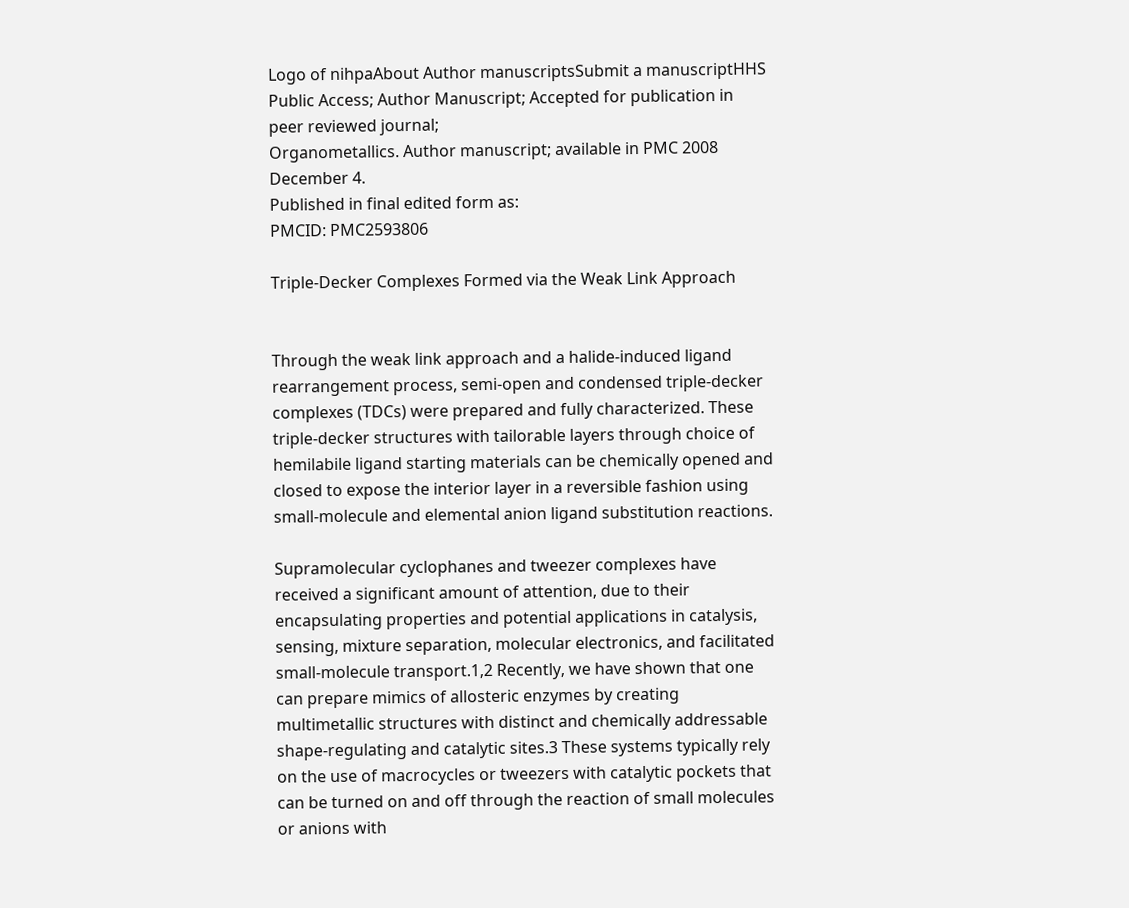Logo of nihpaAbout Author manuscriptsSubmit a manuscriptHHS Public Access; Author Manuscript; Accepted for publication in peer reviewed journal;
Organometallics. Author manuscript; available in PMC 2008 December 4.
Published in final edited form as:
PMCID: PMC2593806

Triple-Decker Complexes Formed via the Weak Link Approach


Through the weak link approach and a halide-induced ligand rearrangement process, semi-open and condensed triple-decker complexes (TDCs) were prepared and fully characterized. These triple-decker structures with tailorable layers through choice of hemilabile ligand starting materials can be chemically opened and closed to expose the interior layer in a reversible fashion using small-molecule and elemental anion ligand substitution reactions.

Supramolecular cyclophanes and tweezer complexes have received a significant amount of attention, due to their encapsulating properties and potential applications in catalysis, sensing, mixture separation, molecular electronics, and facilitated small-molecule transport.1,2 Recently, we have shown that one can prepare mimics of allosteric enzymes by creating multimetallic structures with distinct and chemically addressable shape-regulating and catalytic sites.3 These systems typically rely on the use of macrocycles or tweezers with catalytic pockets that can be turned on and off through the reaction of small molecules or anions with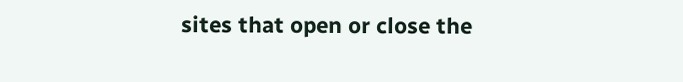sites that open or close the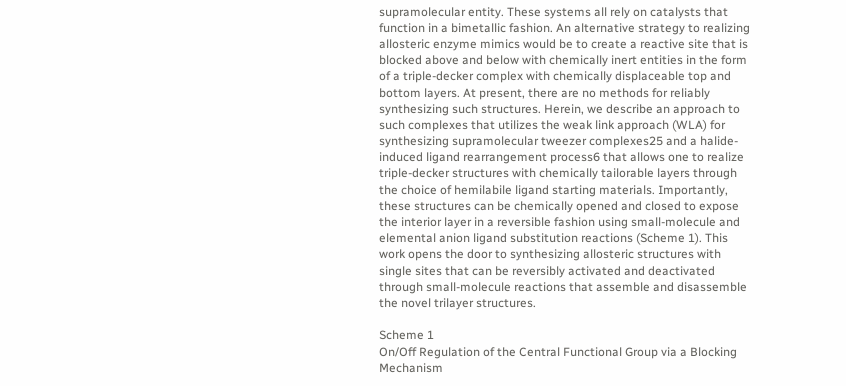supramolecular entity. These systems all rely on catalysts that function in a bimetallic fashion. An alternative strategy to realizing allosteric enzyme mimics would be to create a reactive site that is blocked above and below with chemically inert entities in the form of a triple-decker complex with chemically displaceable top and bottom layers. At present, there are no methods for reliably synthesizing such structures. Herein, we describe an approach to such complexes that utilizes the weak link approach (WLA) for synthesizing supramolecular tweezer complexes25 and a halide-induced ligand rearrangement process6 that allows one to realize triple-decker structures with chemically tailorable layers through the choice of hemilabile ligand starting materials. Importantly, these structures can be chemically opened and closed to expose the interior layer in a reversible fashion using small-molecule and elemental anion ligand substitution reactions (Scheme 1). This work opens the door to synthesizing allosteric structures with single sites that can be reversibly activated and deactivated through small-molecule reactions that assemble and disassemble the novel trilayer structures.

Scheme 1
On/Off Regulation of the Central Functional Group via a Blocking Mechanism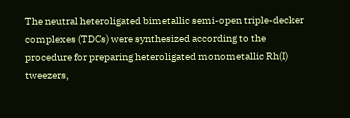The neutral heteroligated bimetallic semi-open triple-decker complexes (TDCs) were synthesized according to the procedure for preparing heteroligated monometallic Rh(I) tweezers,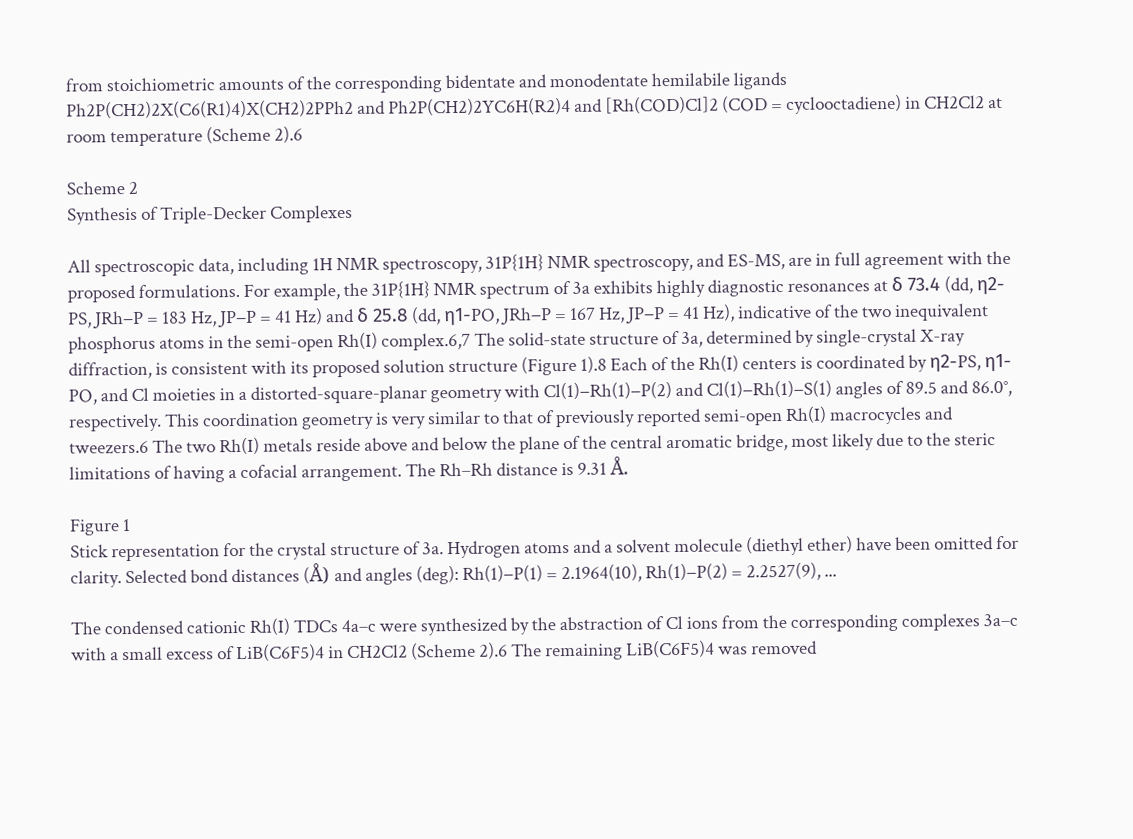from stoichiometric amounts of the corresponding bidentate and monodentate hemilabile ligands Ph2P(CH2)2X(C6(R1)4)X(CH2)2PPh2 and Ph2P(CH2)2YC6H(R2)4 and [Rh(COD)Cl]2 (COD = cyclooctadiene) in CH2Cl2 at room temperature (Scheme 2).6

Scheme 2
Synthesis of Triple-Decker Complexes

All spectroscopic data, including 1H NMR spectroscopy, 31P{1H} NMR spectroscopy, and ES-MS, are in full agreement with the proposed formulations. For example, the 31P{1H} NMR spectrum of 3a exhibits highly diagnostic resonances at δ 73.4 (dd, η2-PS, JRh−P = 183 Hz, JP−P = 41 Hz) and δ 25.8 (dd, η1-PO, JRh−P = 167 Hz, JP−P = 41 Hz), indicative of the two inequivalent phosphorus atoms in the semi-open Rh(I) complex.6,7 The solid-state structure of 3a, determined by single-crystal X-ray diffraction, is consistent with its proposed solution structure (Figure 1).8 Each of the Rh(I) centers is coordinated by η2-PS, η1-PO, and Cl moieties in a distorted-square-planar geometry with Cl(1)−Rh(1)−P(2) and Cl(1)−Rh(1)−S(1) angles of 89.5 and 86.0°, respectively. This coordination geometry is very similar to that of previously reported semi-open Rh(I) macrocycles and tweezers.6 The two Rh(I) metals reside above and below the plane of the central aromatic bridge, most likely due to the steric limitations of having a cofacial arrangement. The Rh–Rh distance is 9.31 Å.

Figure 1
Stick representation for the crystal structure of 3a. Hydrogen atoms and a solvent molecule (diethyl ether) have been omitted for clarity. Selected bond distances (Å) and angles (deg): Rh(1)−P(1) = 2.1964(10), Rh(1)−P(2) = 2.2527(9), ...

The condensed cationic Rh(I) TDCs 4a–c were synthesized by the abstraction of Cl ions from the corresponding complexes 3a–c with a small excess of LiB(C6F5)4 in CH2Cl2 (Scheme 2).6 The remaining LiB(C6F5)4 was removed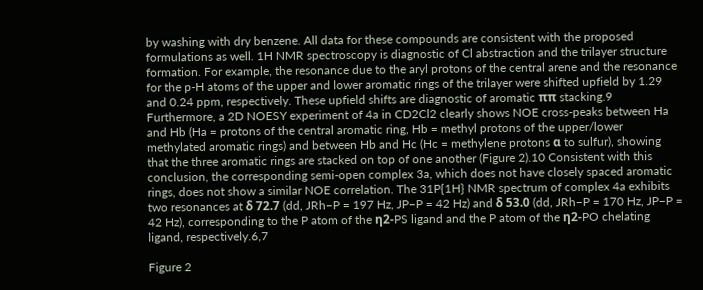by washing with dry benzene. All data for these compounds are consistent with the proposed formulations as well. 1H NMR spectroscopy is diagnostic of Cl abstraction and the trilayer structure formation. For example, the resonance due to the aryl protons of the central arene and the resonance for the p-H atoms of the upper and lower aromatic rings of the trilayer were shifted upfield by 1.29 and 0.24 ppm, respectively. These upfield shifts are diagnostic of aromatic ππ stacking.9 Furthermore, a 2D NOESY experiment of 4a in CD2Cl2 clearly shows NOE cross-peaks between Ha and Hb (Ha = protons of the central aromatic ring, Hb = methyl protons of the upper/lower methylated aromatic rings) and between Hb and Hc (Hc = methylene protons α to sulfur), showing that the three aromatic rings are stacked on top of one another (Figure 2).10 Consistent with this conclusion, the corresponding semi-open complex 3a, which does not have closely spaced aromatic rings, does not show a similar NOE correlation. The 31P{1H} NMR spectrum of complex 4a exhibits two resonances at δ 72.7 (dd, JRh−P = 197 Hz, JP−P = 42 Hz) and δ 53.0 (dd, JRh−P = 170 Hz, JP−P = 42 Hz), corresponding to the P atom of the η2-PS ligand and the P atom of the η2-PO chelating ligand, respectively.6,7

Figure 2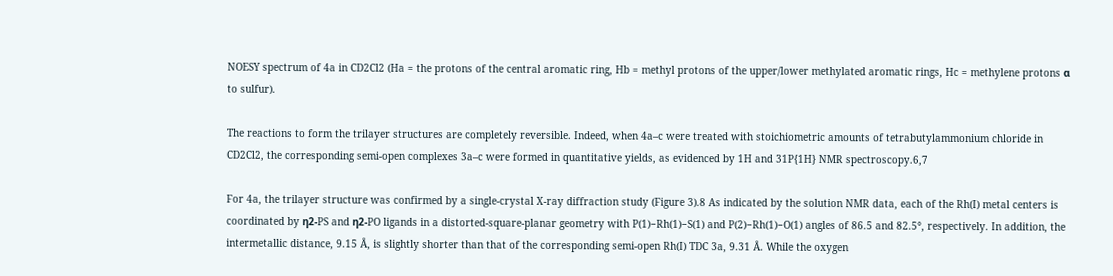NOESY spectrum of 4a in CD2Cl2 (Ha = the protons of the central aromatic ring, Hb = methyl protons of the upper/lower methylated aromatic rings, Hc = methylene protons α to sulfur).

The reactions to form the trilayer structures are completely reversible. Indeed, when 4a–c were treated with stoichiometric amounts of tetrabutylammonium chloride in CD2Cl2, the corresponding semi-open complexes 3a–c were formed in quantitative yields, as evidenced by 1H and 31P{1H} NMR spectroscopy.6,7

For 4a, the trilayer structure was confirmed by a single-crystal X-ray diffraction study (Figure 3).8 As indicated by the solution NMR data, each of the Rh(I) metal centers is coordinated by η2-PS and η2-PO ligands in a distorted-square-planar geometry with P(1)−Rh(1)−S(1) and P(2)−Rh(1)−O(1) angles of 86.5 and 82.5°, respectively. In addition, the intermetallic distance, 9.15 Å, is slightly shorter than that of the corresponding semi-open Rh(I) TDC 3a, 9.31 Å. While the oxygen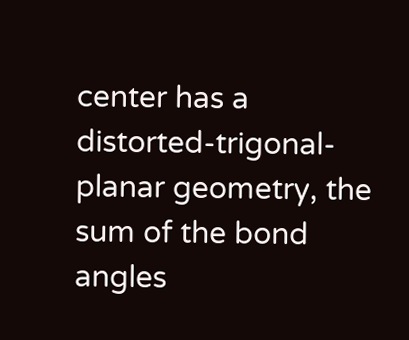center has a distorted-trigonal-planar geometry, the sum of the bond angles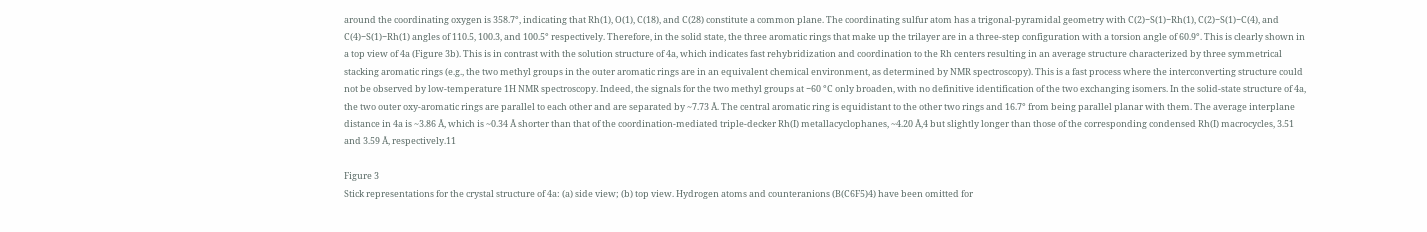around the coordinating oxygen is 358.7°, indicating that Rh(1), O(1), C(18), and C(28) constitute a common plane. The coordinating sulfur atom has a trigonal-pyramidal geometry with C(2)−S(1)−Rh(1), C(2)−S(1)−C(4), and C(4)−S(1)−Rh(1) angles of 110.5, 100.3, and 100.5° respectively. Therefore, in the solid state, the three aromatic rings that make up the trilayer are in a three-step configuration with a torsion angle of 60.9°. This is clearly shown in a top view of 4a (Figure 3b). This is in contrast with the solution structure of 4a, which indicates fast rehybridization and coordination to the Rh centers resulting in an average structure characterized by three symmetrical stacking aromatic rings (e.g., the two methyl groups in the outer aromatic rings are in an equivalent chemical environment, as determined by NMR spectroscopy). This is a fast process where the interconverting structure could not be observed by low-temperature 1H NMR spectroscopy. Indeed, the signals for the two methyl groups at −60 °C only broaden, with no definitive identification of the two exchanging isomers. In the solid-state structure of 4a, the two outer oxy-aromatic rings are parallel to each other and are separated by ~7.73 Å. The central aromatic ring is equidistant to the other two rings and 16.7° from being parallel planar with them. The average interplane distance in 4a is ~3.86 Å, which is ~0.34 Å shorter than that of the coordination-mediated triple-decker Rh(I) metallacyclophanes, ~4.20 Å,4 but slightly longer than those of the corresponding condensed Rh(I) macrocycles, 3.51 and 3.59 Å, respectively.11

Figure 3
Stick representations for the crystal structure of 4a: (a) side view; (b) top view. Hydrogen atoms and counteranions (B(C6F5)4) have been omitted for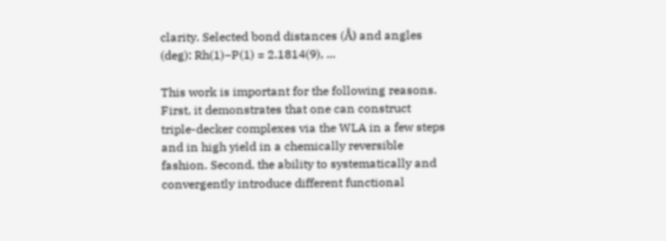clarity. Selected bond distances (Å) and angles (deg): Rh(1)−P(1) = 2.1814(9), ...

This work is important for the following reasons. First, it demonstrates that one can construct triple-decker complexes via the WLA in a few steps and in high yield in a chemically reversible fashion. Second, the ability to systematically and convergently introduce different functional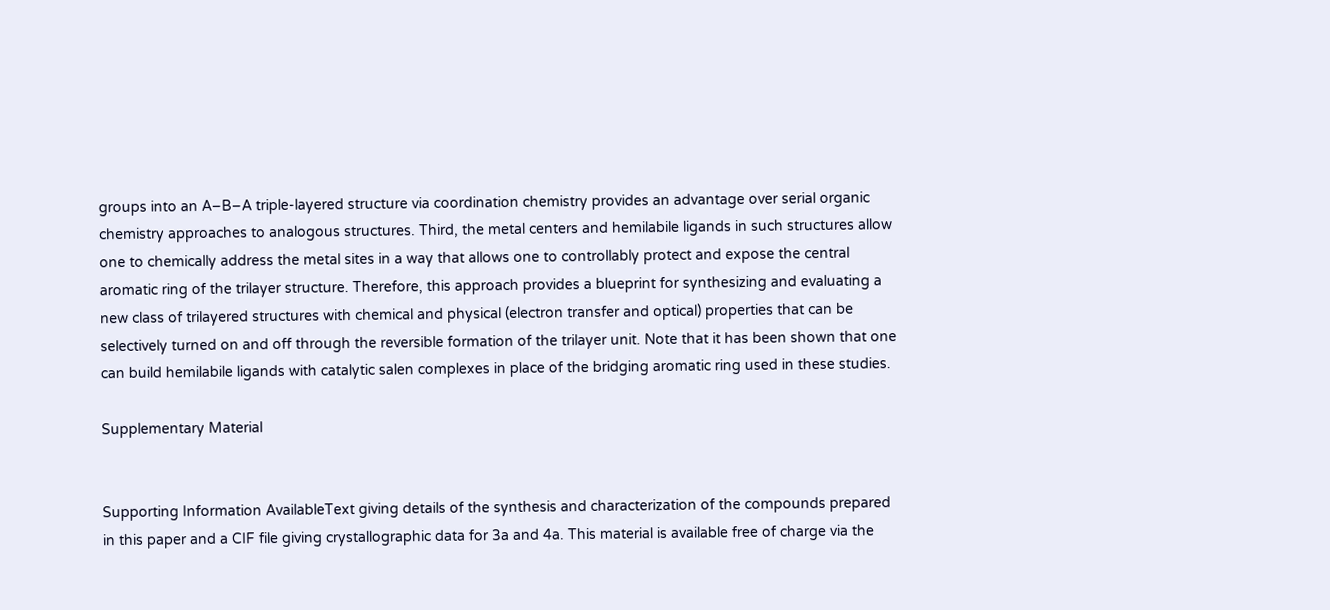groups into an A–B–A triple-layered structure via coordination chemistry provides an advantage over serial organic chemistry approaches to analogous structures. Third, the metal centers and hemilabile ligands in such structures allow one to chemically address the metal sites in a way that allows one to controllably protect and expose the central aromatic ring of the trilayer structure. Therefore, this approach provides a blueprint for synthesizing and evaluating a new class of trilayered structures with chemical and physical (electron transfer and optical) properties that can be selectively turned on and off through the reversible formation of the trilayer unit. Note that it has been shown that one can build hemilabile ligands with catalytic salen complexes in place of the bridging aromatic ring used in these studies.

Supplementary Material


Supporting Information AvailableText giving details of the synthesis and characterization of the compounds prepared in this paper and a CIF file giving crystallographic data for 3a and 4a. This material is available free of charge via the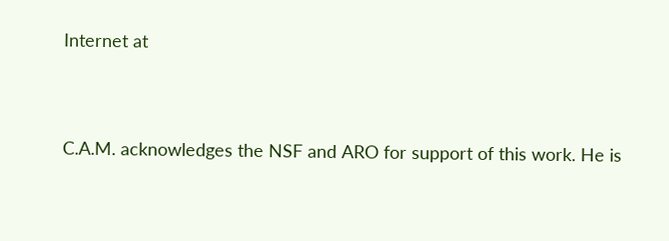Internet at


C.A.M. acknowledges the NSF and ARO for support of this work. He is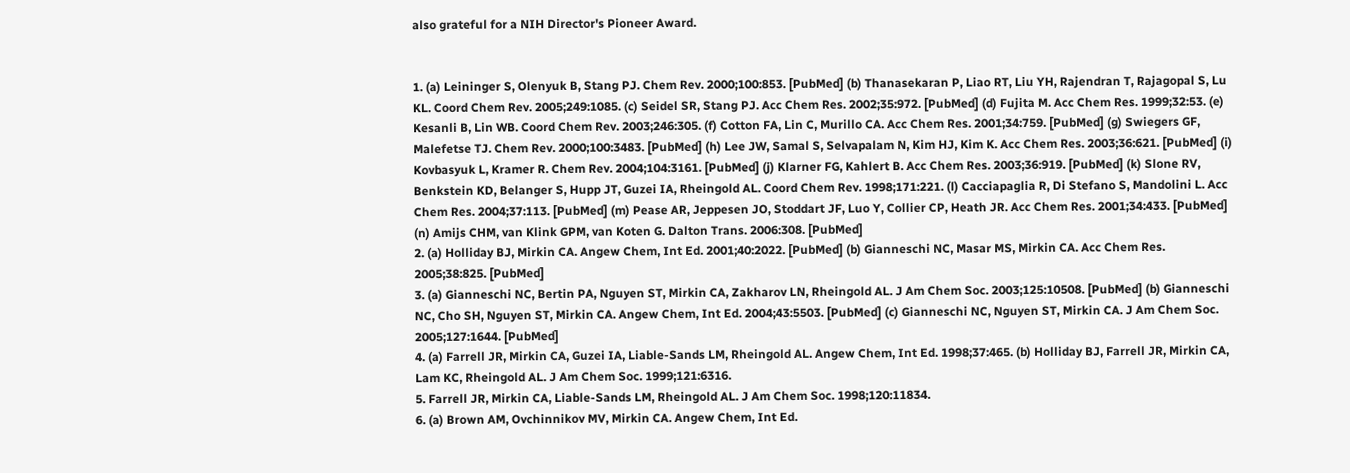also grateful for a NIH Director's Pioneer Award.


1. (a) Leininger S, Olenyuk B, Stang PJ. Chem Rev. 2000;100:853. [PubMed] (b) Thanasekaran P, Liao RT, Liu YH, Rajendran T, Rajagopal S, Lu KL. Coord Chem Rev. 2005;249:1085. (c) Seidel SR, Stang PJ. Acc Chem Res. 2002;35:972. [PubMed] (d) Fujita M. Acc Chem Res. 1999;32:53. (e) Kesanli B, Lin WB. Coord Chem Rev. 2003;246:305. (f) Cotton FA, Lin C, Murillo CA. Acc Chem Res. 2001;34:759. [PubMed] (g) Swiegers GF, Malefetse TJ. Chem Rev. 2000;100:3483. [PubMed] (h) Lee JW, Samal S, Selvapalam N, Kim HJ, Kim K. Acc Chem Res. 2003;36:621. [PubMed] (i) Kovbasyuk L, Kramer R. Chem Rev. 2004;104:3161. [PubMed] (j) Klarner FG, Kahlert B. Acc Chem Res. 2003;36:919. [PubMed] (k) Slone RV, Benkstein KD, Belanger S, Hupp JT, Guzei IA, Rheingold AL. Coord Chem Rev. 1998;171:221. (l) Cacciapaglia R, Di Stefano S, Mandolini L. Acc Chem Res. 2004;37:113. [PubMed] (m) Pease AR, Jeppesen JO, Stoddart JF, Luo Y, Collier CP, Heath JR. Acc Chem Res. 2001;34:433. [PubMed] (n) Amijs CHM, van Klink GPM, van Koten G. Dalton Trans. 2006:308. [PubMed]
2. (a) Holliday BJ, Mirkin CA. Angew Chem, Int Ed. 2001;40:2022. [PubMed] (b) Gianneschi NC, Masar MS, Mirkin CA. Acc Chem Res. 2005;38:825. [PubMed]
3. (a) Gianneschi NC, Bertin PA, Nguyen ST, Mirkin CA, Zakharov LN, Rheingold AL. J Am Chem Soc. 2003;125:10508. [PubMed] (b) Gianneschi NC, Cho SH, Nguyen ST, Mirkin CA. Angew Chem, Int Ed. 2004;43:5503. [PubMed] (c) Gianneschi NC, Nguyen ST, Mirkin CA. J Am Chem Soc. 2005;127:1644. [PubMed]
4. (a) Farrell JR, Mirkin CA, Guzei IA, Liable-Sands LM, Rheingold AL. Angew Chem, Int Ed. 1998;37:465. (b) Holliday BJ, Farrell JR, Mirkin CA, Lam KC, Rheingold AL. J Am Chem Soc. 1999;121:6316.
5. Farrell JR, Mirkin CA, Liable-Sands LM, Rheingold AL. J Am Chem Soc. 1998;120:11834.
6. (a) Brown AM, Ovchinnikov MV, Mirkin CA. Angew Chem, Int Ed.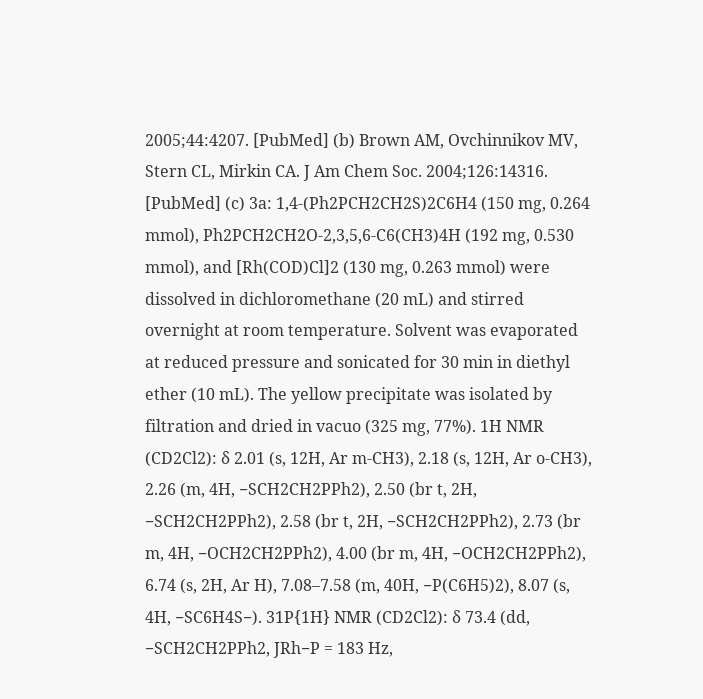2005;44:4207. [PubMed] (b) Brown AM, Ovchinnikov MV, Stern CL, Mirkin CA. J Am Chem Soc. 2004;126:14316. [PubMed] (c) 3a: 1,4-(Ph2PCH2CH2S)2C6H4 (150 mg, 0.264 mmol), Ph2PCH2CH2O-2,3,5,6-C6(CH3)4H (192 mg, 0.530 mmol), and [Rh(COD)Cl]2 (130 mg, 0.263 mmol) were dissolved in dichloromethane (20 mL) and stirred overnight at room temperature. Solvent was evaporated at reduced pressure and sonicated for 30 min in diethyl ether (10 mL). The yellow precipitate was isolated by filtration and dried in vacuo (325 mg, 77%). 1H NMR (CD2Cl2): δ 2.01 (s, 12H, Ar m-CH3), 2.18 (s, 12H, Ar o-CH3), 2.26 (m, 4H, −SCH2CH2PPh2), 2.50 (br t, 2H, −SCH2CH2PPh2), 2.58 (br t, 2H, −SCH2CH2PPh2), 2.73 (br m, 4H, −OCH2CH2PPh2), 4.00 (br m, 4H, −OCH2CH2PPh2), 6.74 (s, 2H, Ar H), 7.08–7.58 (m, 40H, −P(C6H5)2), 8.07 (s, 4H, −SC6H4S−). 31P{1H} NMR (CD2Cl2): δ 73.4 (dd, −SCH2CH2PPh2, JRh−P = 183 Hz,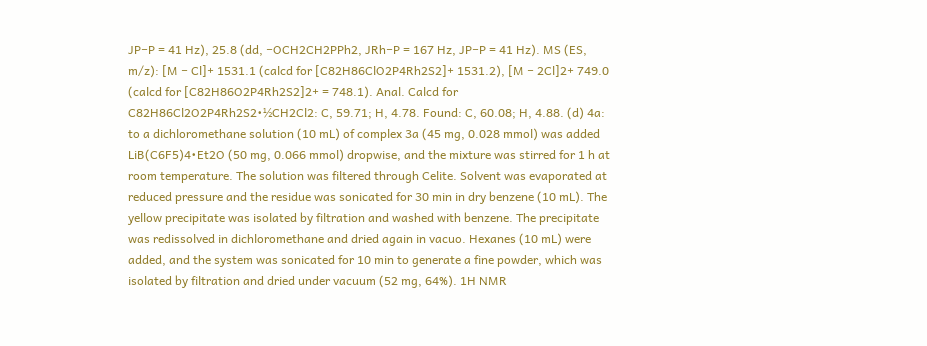JP−P = 41 Hz), 25.8 (dd, −OCH2CH2PPh2, JRh−P = 167 Hz, JP−P = 41 Hz). MS (ES, m/z): [M − Cl]+ 1531.1 (calcd for [C82H86ClO2P4Rh2S2]+ 1531.2), [M − 2Cl]2+ 749.0 (calcd for [C82H86O2P4Rh2S2]2+ = 748.1). Anal. Calcd for C82H86Cl2O2P4Rh2S2•½CH2Cl2: C, 59.71; H, 4.78. Found: C, 60.08; H, 4.88. (d) 4a: to a dichloromethane solution (10 mL) of complex 3a (45 mg, 0.028 mmol) was added LiB(C6F5)4•Et2O (50 mg, 0.066 mmol) dropwise, and the mixture was stirred for 1 h at room temperature. The solution was filtered through Celite. Solvent was evaporated at reduced pressure and the residue was sonicated for 30 min in dry benzene (10 mL). The yellow precipitate was isolated by filtration and washed with benzene. The precipitate was redissolved in dichloromethane and dried again in vacuo. Hexanes (10 mL) were added, and the system was sonicated for 10 min to generate a fine powder, which was isolated by filtration and dried under vacuum (52 mg, 64%). 1H NMR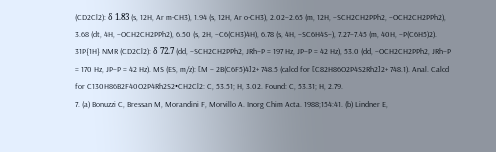(CD2Cl2): δ 1.83 (s, 12H, Ar m-CH3), 1.94 (s, 12H, Ar o-CH3), 2.02–2.65 (m, 12H, −SCH2CH2PPh2, −OCH2CH2PPh2), 3.68 (dt, 4H, −OCH2CH2PPh2), 6.50 (s, 2H, −C6(CH3)4H), 6.78 (s, 4H, −SC6H4S−), 7.27–7.45 (m, 40H, −P(C6H5)2). 31P{1H} NMR (CD2Cl2): δ 72.7 (dd, −SCH2CH2PPh2, JRh−P = 197 Hz, JP−P = 42 Hz), 53.0 (dd, −OCH2CH2PPh2, JRh−P = 170 Hz, JP−P = 42 Hz). MS (ES, m/z): [M − 2B(C6F5)4]2+ 748.5 (calcd for [C82H86O2P4S2Rh2]2+ 748.1). Anal. Calcd for C130H86B2F40O2P4Rh2S2•CH2Cl2: C, 53.51; H, 3.02. Found: C, 53.31; H, 2.79.
7. (a) Bonuzzi C, Bressan M, Morandini F, Morvillo A. Inorg Chim Acta. 1988;154:41. (b) Lindner E,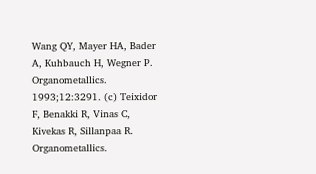Wang QY, Mayer HA, Bader A, Kuhbauch H, Wegner P. Organometallics. 1993;12:3291. (c) Teixidor F, Benakki R, Vinas C, Kivekas R, Sillanpaa R. Organometallics.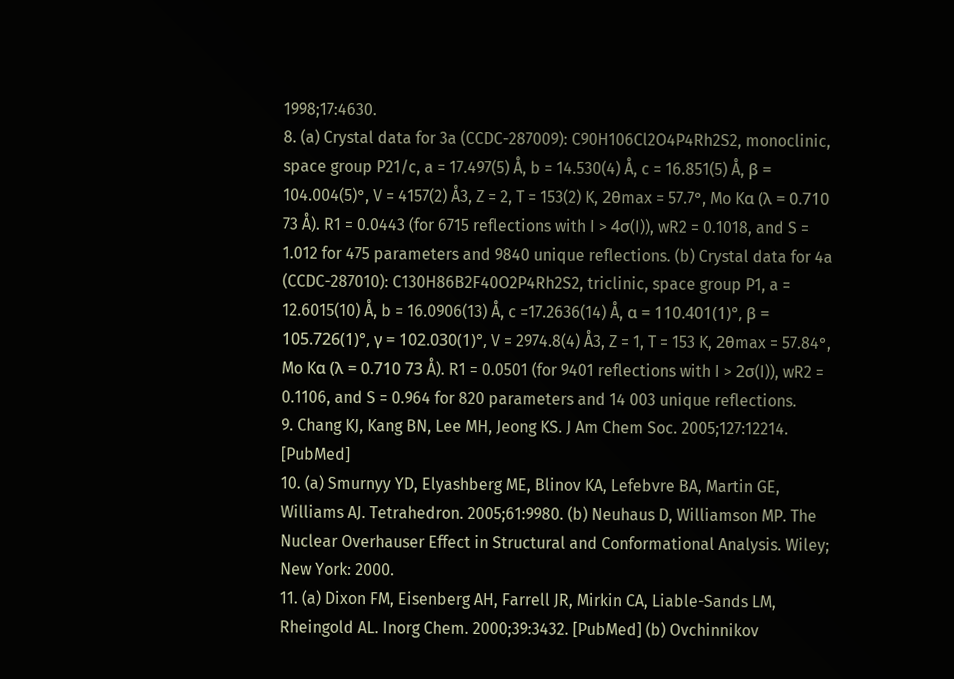1998;17:4630.
8. (a) Crystal data for 3a (CCDC-287009): C90H106Cl2O4P4Rh2S2, monoclinic, space group P21/c, a = 17.497(5) Å, b = 14.530(4) Å, c = 16.851(5) Å, β = 104.004(5)°, V = 4157(2) Å3, Z = 2, T = 153(2) K, 2θmax = 57.7°, Mo Kα (λ = 0.710 73 Å). R1 = 0.0443 (for 6715 reflections with I > 4σ(I)), wR2 = 0.1018, and S = 1.012 for 475 parameters and 9840 unique reflections. (b) Crystal data for 4a (CCDC-287010): C130H86B2F40O2P4Rh2S2, triclinic, space group P1, a = 12.6015(10) Å, b = 16.0906(13) Å, c =17.2636(14) Å, α = 110.401(1)°, β = 105.726(1)°, γ = 102.030(1)°, V = 2974.8(4) Å3, Z = 1, T = 153 K, 2θmax = 57.84°, Mo Kα (λ = 0.710 73 Å). R1 = 0.0501 (for 9401 reflections with I > 2σ(I)), wR2 = 0.1106, and S = 0.964 for 820 parameters and 14 003 unique reflections.
9. Chang KJ, Kang BN, Lee MH, Jeong KS. J Am Chem Soc. 2005;127:12214. [PubMed]
10. (a) Smurnyy YD, Elyashberg ME, Blinov KA, Lefebvre BA, Martin GE, Williams AJ. Tetrahedron. 2005;61:9980. (b) Neuhaus D, Williamson MP. The Nuclear Overhauser Effect in Structural and Conformational Analysis. Wiley; New York: 2000.
11. (a) Dixon FM, Eisenberg AH, Farrell JR, Mirkin CA, Liable-Sands LM, Rheingold AL. Inorg Chem. 2000;39:3432. [PubMed] (b) Ovchinnikov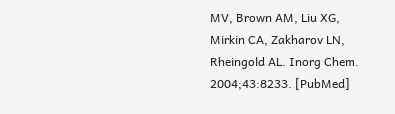MV, Brown AM, Liu XG, Mirkin CA, Zakharov LN, Rheingold AL. Inorg Chem. 2004;43:8233. [PubMed]